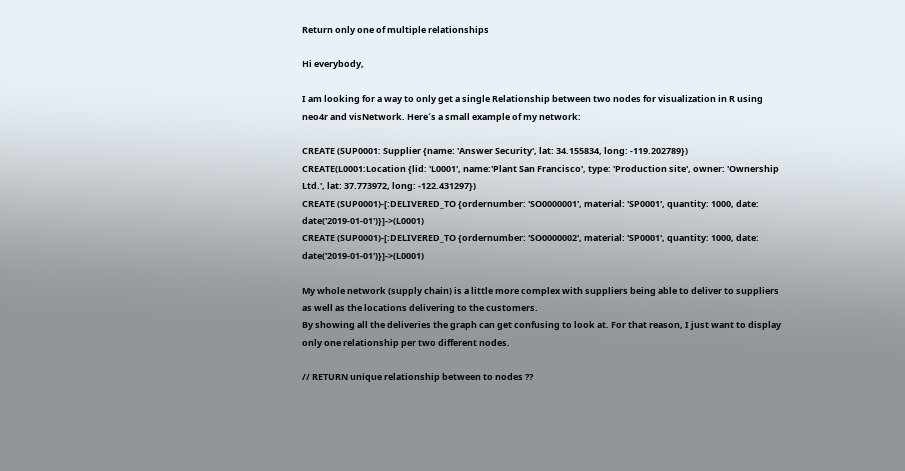Return only one of multiple relationships

Hi everybody,

I am looking for a way to only get a single Relationship between two nodes for visualization in R using neo4r and visNetwork. Here´s a small example of my network:

CREATE (SUP0001: Supplier {name: 'Answer Security', lat: 34.155834, long: -119.202789})
CREATE(L0001:Location {lid: 'L0001', name:'Plant San Francisco', type: 'Production site', owner: 'Ownership Ltd.', lat: 37.773972, long: -122.431297})
CREATE (SUP0001)-[:DELIVERED_TO {ordernumber: 'SO0000001', material: 'SP0001', quantity: 1000, date: date('2019-01-01')}]->(L0001)
CREATE (SUP0001)-[:DELIVERED_TO {ordernumber: 'SO0000002', material: 'SP0001', quantity: 1000, date: date('2019-01-01')}]->(L0001)

My whole network (supply chain) is a little more complex with suppliers being able to deliver to suppliers as well as the locations delivering to the customers.
By showing all the deliveries the graph can get confusing to look at. For that reason, I just want to display only one relationship per two different nodes.

// RETURN unique relationship between to nodes ??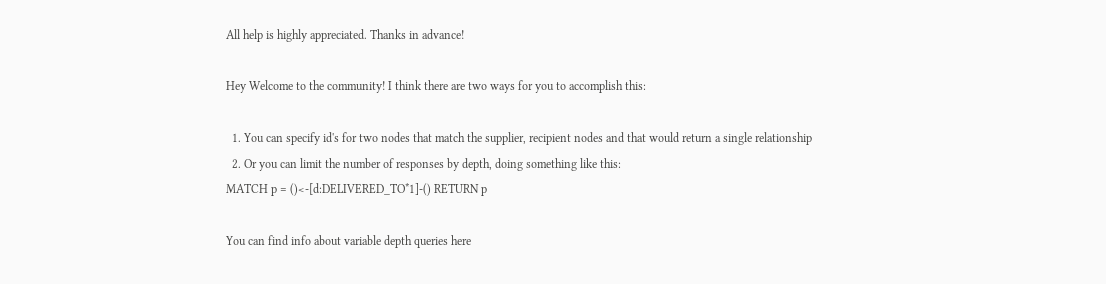All help is highly appreciated. Thanks in advance!

Hey Welcome to the community! I think there are two ways for you to accomplish this:

  1. You can specify id's for two nodes that match the supplier, recipient nodes and that would return a single relationship
  2. Or you can limit the number of responses by depth, doing something like this:
MATCH p = ()<-[d:DELIVERED_TO*1]-() RETURN p

You can find info about variable depth queries here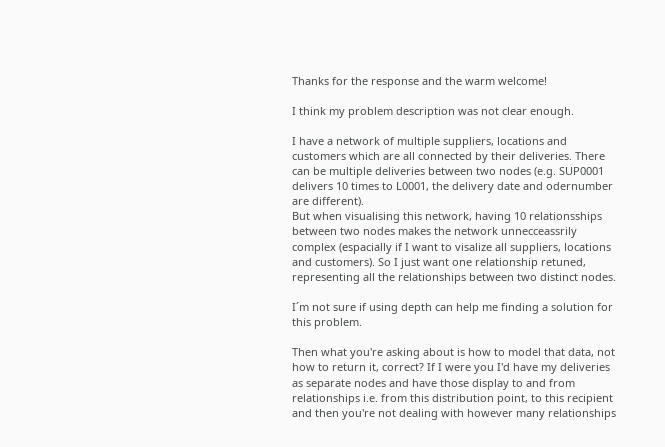Thanks for the response and the warm welcome!

I think my problem description was not clear enough.

I have a network of multiple suppliers, locations and customers which are all connected by their deliveries. There can be multiple deliveries between two nodes (e.g. SUP0001 delivers 10 times to L0001, the delivery date and odernumber are different).
But when visualising this network, having 10 relationsships between two nodes makes the network unnecceassrily complex (espacially if I want to visalize all suppliers, locations and customers). So I just want one relationship retuned, representing all the relationships between two distinct nodes.

I´m not sure if using depth can help me finding a solution for this problem.

Then what you're asking about is how to model that data, not how to return it, correct? If I were you I'd have my deliveries as separate nodes and have those display to and from relationships i.e. from this distribution point, to this recipient and then you're not dealing with however many relationships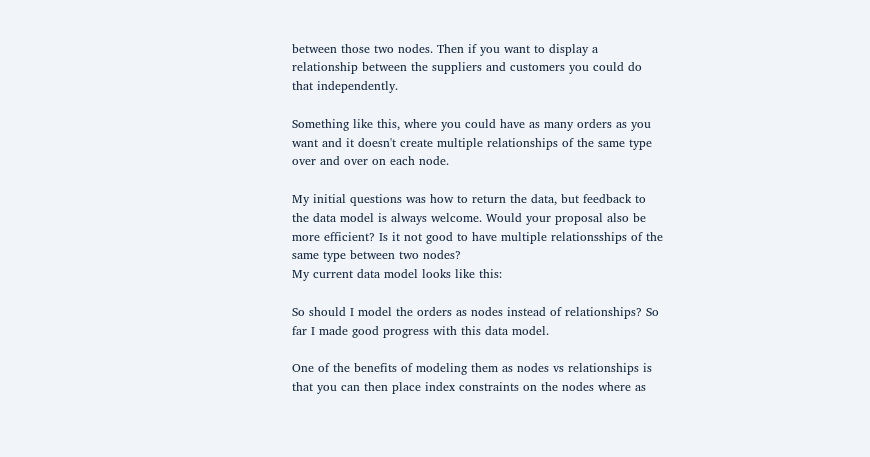between those two nodes. Then if you want to display a relationship between the suppliers and customers you could do that independently.

Something like this, where you could have as many orders as you want and it doesn't create multiple relationships of the same type over and over on each node.

My initial questions was how to return the data, but feedback to the data model is always welcome. Would your proposal also be more efficient? Is it not good to have multiple relationsships of the same type between two nodes?
My current data model looks like this:

So should I model the orders as nodes instead of relationships? So far I made good progress with this data model.

One of the benefits of modeling them as nodes vs relationships is that you can then place index constraints on the nodes where as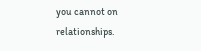you cannot on relationships.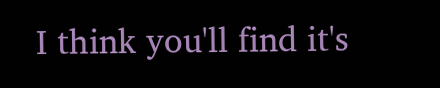I think you'll find it's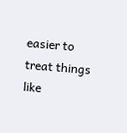easier to treat things like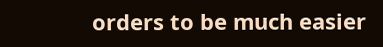orders to be much easier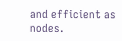and efficient as nodes.